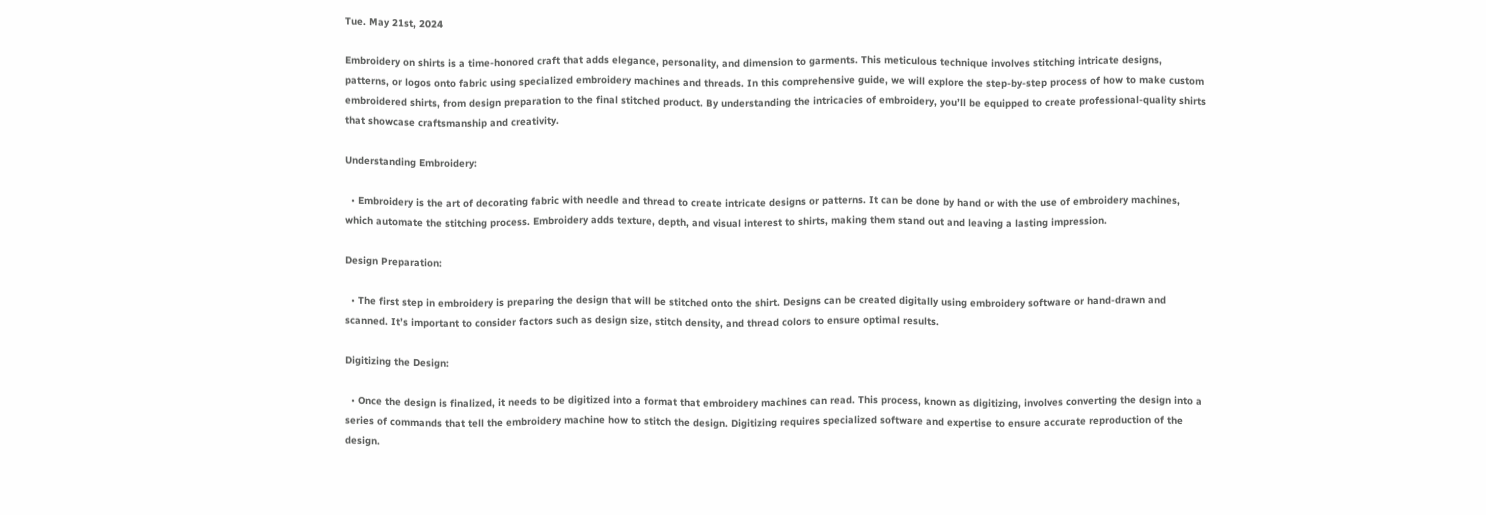Tue. May 21st, 2024

Embroidery on shirts is a time-honored craft that adds elegance, personality, and dimension to garments. This meticulous technique involves stitching intricate designs, patterns, or logos onto fabric using specialized embroidery machines and threads. In this comprehensive guide, we will explore the step-by-step process of how to make custom embroidered shirts, from design preparation to the final stitched product. By understanding the intricacies of embroidery, you’ll be equipped to create professional-quality shirts that showcase craftsmanship and creativity.

Understanding Embroidery:

  • Embroidery is the art of decorating fabric with needle and thread to create intricate designs or patterns. It can be done by hand or with the use of embroidery machines, which automate the stitching process. Embroidery adds texture, depth, and visual interest to shirts, making them stand out and leaving a lasting impression.

Design Preparation:

  • The first step in embroidery is preparing the design that will be stitched onto the shirt. Designs can be created digitally using embroidery software or hand-drawn and scanned. It’s important to consider factors such as design size, stitch density, and thread colors to ensure optimal results.

Digitizing the Design:

  • Once the design is finalized, it needs to be digitized into a format that embroidery machines can read. This process, known as digitizing, involves converting the design into a series of commands that tell the embroidery machine how to stitch the design. Digitizing requires specialized software and expertise to ensure accurate reproduction of the design.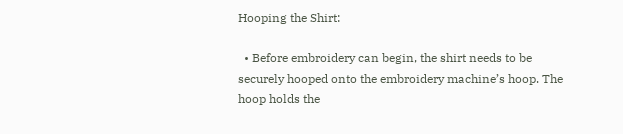Hooping the Shirt:

  • Before embroidery can begin, the shirt needs to be securely hooped onto the embroidery machine’s hoop. The hoop holds the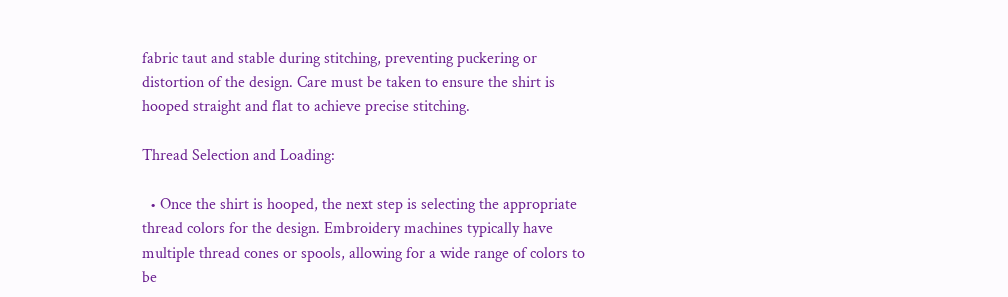fabric taut and stable during stitching, preventing puckering or distortion of the design. Care must be taken to ensure the shirt is hooped straight and flat to achieve precise stitching.

Thread Selection and Loading:

  • Once the shirt is hooped, the next step is selecting the appropriate thread colors for the design. Embroidery machines typically have multiple thread cones or spools, allowing for a wide range of colors to be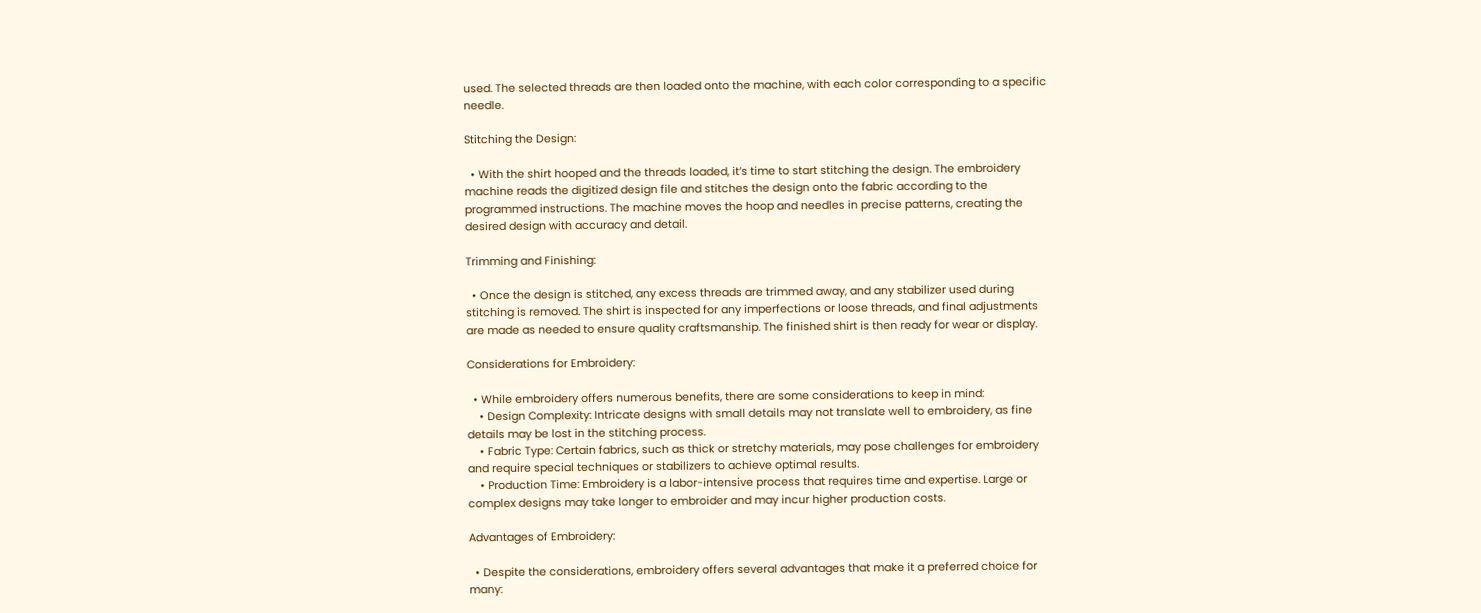used. The selected threads are then loaded onto the machine, with each color corresponding to a specific needle.

Stitching the Design:

  • With the shirt hooped and the threads loaded, it’s time to start stitching the design. The embroidery machine reads the digitized design file and stitches the design onto the fabric according to the programmed instructions. The machine moves the hoop and needles in precise patterns, creating the desired design with accuracy and detail.

Trimming and Finishing:

  • Once the design is stitched, any excess threads are trimmed away, and any stabilizer used during stitching is removed. The shirt is inspected for any imperfections or loose threads, and final adjustments are made as needed to ensure quality craftsmanship. The finished shirt is then ready for wear or display.

Considerations for Embroidery:

  • While embroidery offers numerous benefits, there are some considerations to keep in mind:
    • Design Complexity: Intricate designs with small details may not translate well to embroidery, as fine details may be lost in the stitching process.
    • Fabric Type: Certain fabrics, such as thick or stretchy materials, may pose challenges for embroidery and require special techniques or stabilizers to achieve optimal results.
    • Production Time: Embroidery is a labor-intensive process that requires time and expertise. Large or complex designs may take longer to embroider and may incur higher production costs.

Advantages of Embroidery:

  • Despite the considerations, embroidery offers several advantages that make it a preferred choice for many: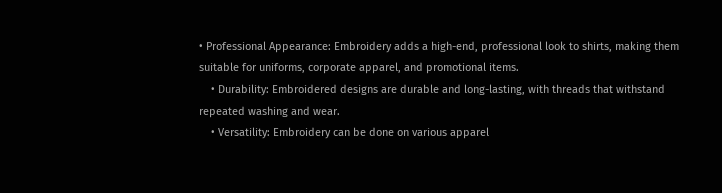• Professional Appearance: Embroidery adds a high-end, professional look to shirts, making them suitable for uniforms, corporate apparel, and promotional items.
    • Durability: Embroidered designs are durable and long-lasting, with threads that withstand repeated washing and wear.
    • Versatility: Embroidery can be done on various apparel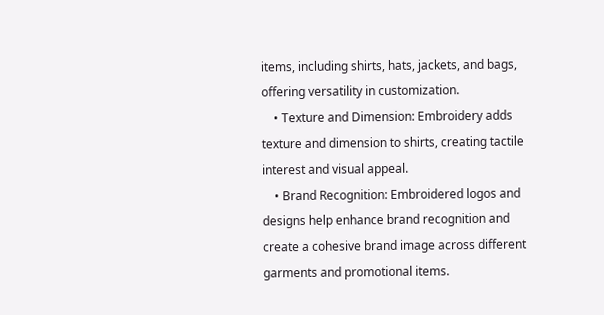items, including shirts, hats, jackets, and bags, offering versatility in customization.
    • Texture and Dimension: Embroidery adds texture and dimension to shirts, creating tactile interest and visual appeal.
    • Brand Recognition: Embroidered logos and designs help enhance brand recognition and create a cohesive brand image across different garments and promotional items.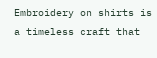Embroidery on shirts is a timeless craft that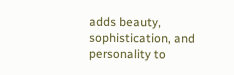adds beauty, sophistication, and personality to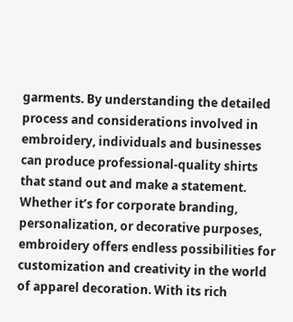garments. By understanding the detailed process and considerations involved in embroidery, individuals and businesses can produce professional-quality shirts that stand out and make a statement. Whether it’s for corporate branding, personalization, or decorative purposes, embroidery offers endless possibilities for customization and creativity in the world of apparel decoration. With its rich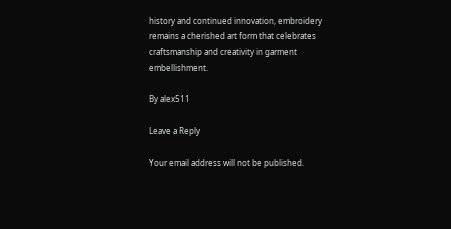history and continued innovation, embroidery remains a cherished art form that celebrates craftsmanship and creativity in garment embellishment.

By alex511

Leave a Reply

Your email address will not be published.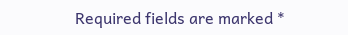Required fields are marked *